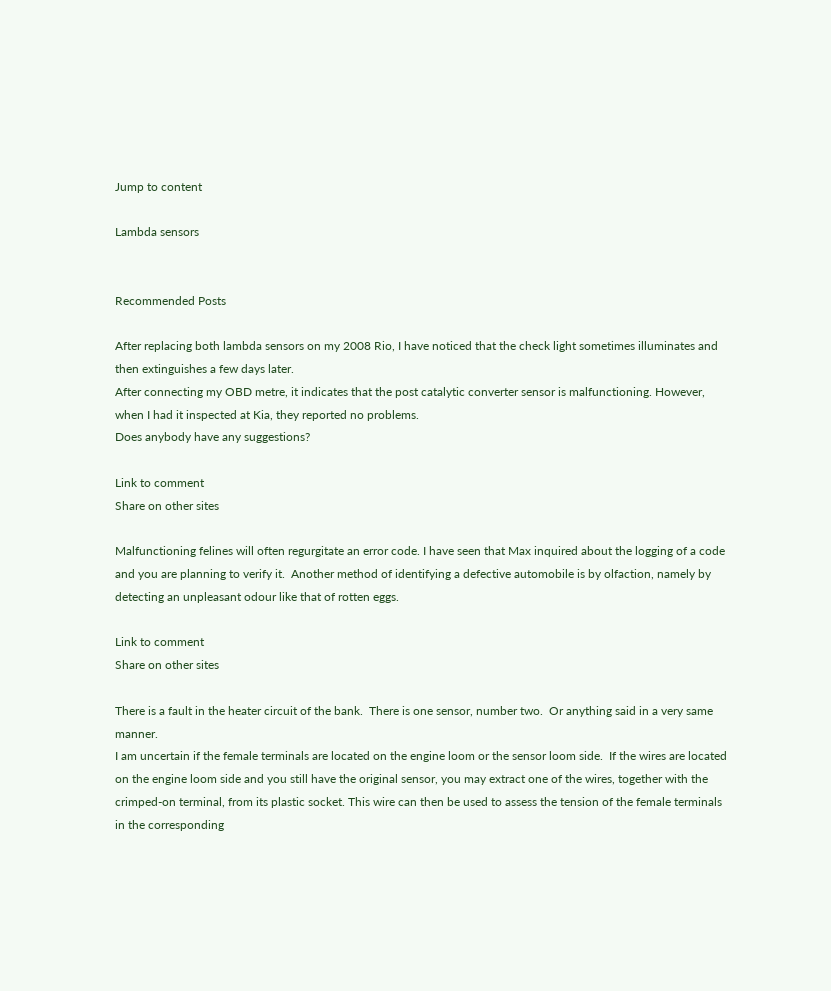Jump to content

Lambda sensors


Recommended Posts

After replacing both lambda sensors on my 2008 Rio, I have noticed that the check light sometimes illuminates and then extinguishes a few days later.
After connecting my OBD metre, it indicates that the post catalytic converter sensor is malfunctioning. However, when I had it inspected at Kia, they reported no problems.
Does anybody have any suggestions?

Link to comment
Share on other sites

Malfunctioning felines will often regurgitate an error code. I have seen that Max inquired about the logging of a code and you are planning to verify it.  Another method of identifying a defective automobile is by olfaction, namely by detecting an unpleasant odour like that of rotten eggs.

Link to comment
Share on other sites

There is a fault in the heater circuit of the bank.  There is one sensor, number two.  Or anything said in a very same manner.
I am uncertain if the female terminals are located on the engine loom or the sensor loom side.  If the wires are located on the engine loom side and you still have the original sensor, you may extract one of the wires, together with the crimped-on terminal, from its plastic socket. This wire can then be used to assess the tension of the female terminals in the corresponding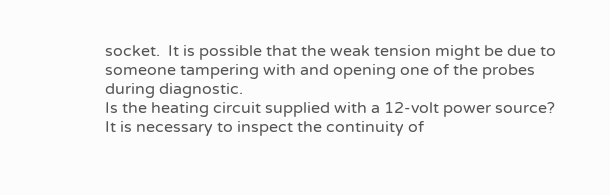socket.  It is possible that the weak tension might be due to someone tampering with and opening one of the probes during diagnostic.
Is the heating circuit supplied with a 12-volt power source?
It is necessary to inspect the continuity of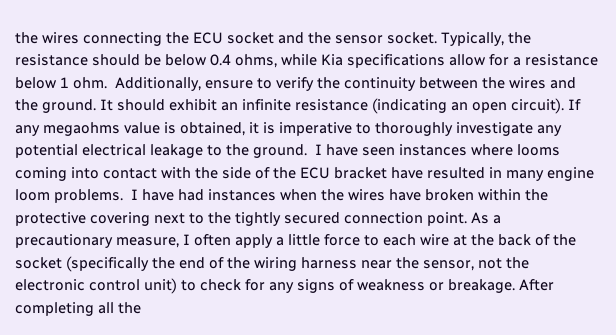the wires connecting the ECU socket and the sensor socket. Typically, the resistance should be below 0.4 ohms, while Kia specifications allow for a resistance below 1 ohm.  Additionally, ensure to verify the continuity between the wires and the ground. It should exhibit an infinite resistance (indicating an open circuit). If any megaohms value is obtained, it is imperative to thoroughly investigate any potential electrical leakage to the ground.  I have seen instances where looms coming into contact with the side of the ECU bracket have resulted in many engine loom problems.  I have had instances when the wires have broken within the protective covering next to the tightly secured connection point. As a precautionary measure, I often apply a little force to each wire at the back of the socket (specifically the end of the wiring harness near the sensor, not the electronic control unit) to check for any signs of weakness or breakage. After completing all the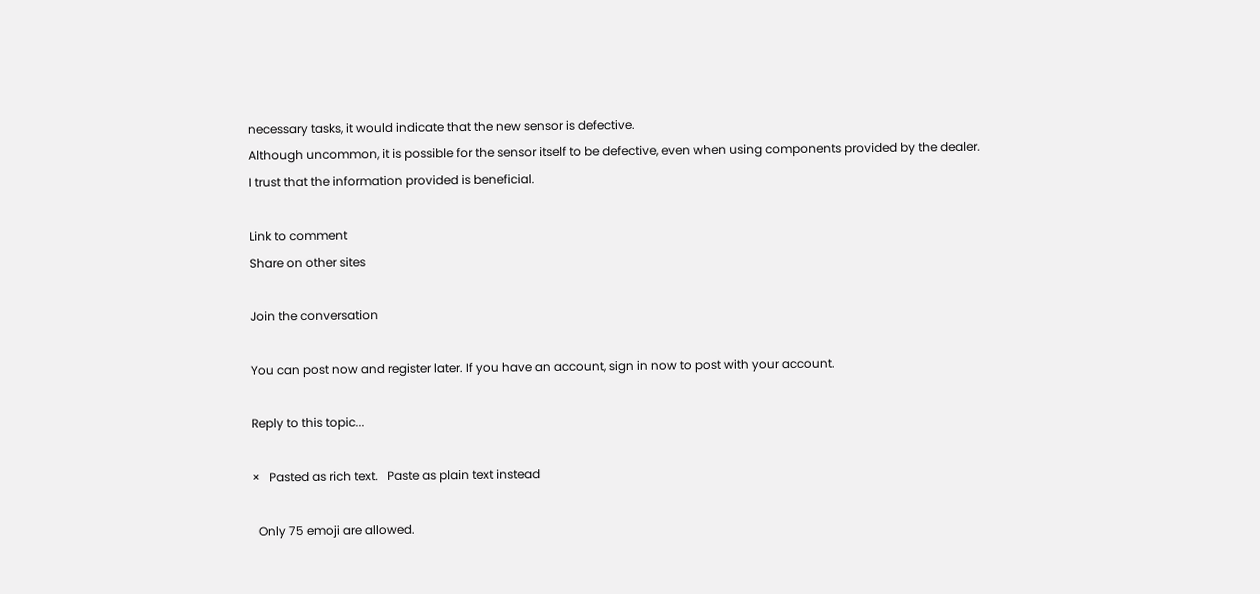necessary tasks, it would indicate that the new sensor is defective.
Although uncommon, it is possible for the sensor itself to be defective, even when using components provided by the dealer.
I trust that the information provided is beneficial.

Link to comment
Share on other sites

Join the conversation

You can post now and register later. If you have an account, sign in now to post with your account.

Reply to this topic...

×   Pasted as rich text.   Paste as plain text instead

  Only 75 emoji are allowed.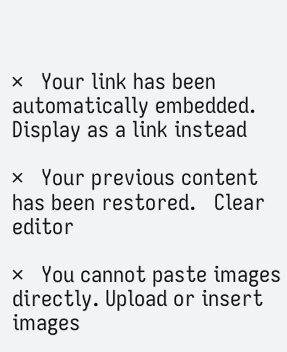×   Your link has been automatically embedded.   Display as a link instead

×   Your previous content has been restored.   Clear editor

×   You cannot paste images directly. Upload or insert images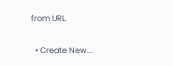from URL.

  • Create New...